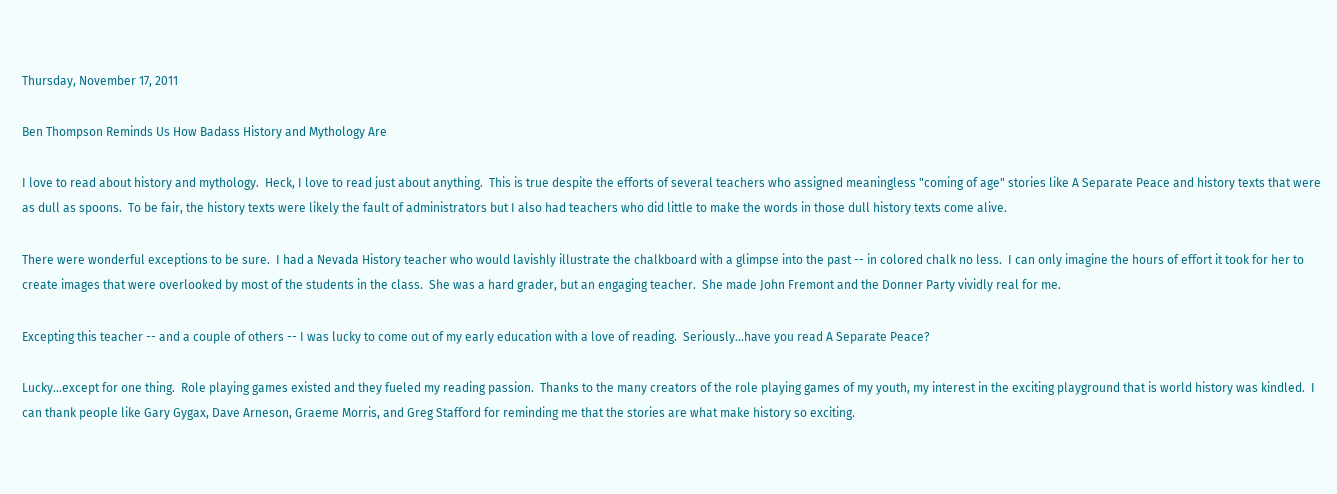Thursday, November 17, 2011

Ben Thompson Reminds Us How Badass History and Mythology Are

I love to read about history and mythology.  Heck, I love to read just about anything.  This is true despite the efforts of several teachers who assigned meaningless "coming of age" stories like A Separate Peace and history texts that were as dull as spoons.  To be fair, the history texts were likely the fault of administrators but I also had teachers who did little to make the words in those dull history texts come alive.

There were wonderful exceptions to be sure.  I had a Nevada History teacher who would lavishly illustrate the chalkboard with a glimpse into the past -- in colored chalk no less.  I can only imagine the hours of effort it took for her to create images that were overlooked by most of the students in the class.  She was a hard grader, but an engaging teacher.  She made John Fremont and the Donner Party vividly real for me.

Excepting this teacher -- and a couple of others -- I was lucky to come out of my early education with a love of reading.  Seriously...have you read A Separate Peace?

Lucky...except for one thing.  Role playing games existed and they fueled my reading passion.  Thanks to the many creators of the role playing games of my youth, my interest in the exciting playground that is world history was kindled.  I can thank people like Gary Gygax, Dave Arneson, Graeme Morris, and Greg Stafford for reminding me that the stories are what make history so exciting.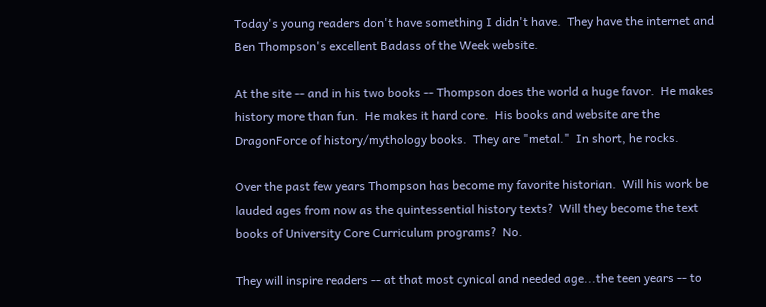Today's young readers don't have something I didn't have.  They have the internet and Ben Thompson's excellent Badass of the Week website.

At the site -- and in his two books -- Thompson does the world a huge favor.  He makes history more than fun.  He makes it hard core.  His books and website are the DragonForce of history/mythology books.  They are "metal."  In short, he rocks.

Over the past few years Thompson has become my favorite historian.  Will his work be lauded ages from now as the quintessential history texts?  Will they become the text books of University Core Curriculum programs?  No.

They will inspire readers -- at that most cynical and needed age...the teen years -- to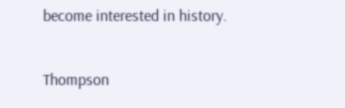become interested in history.

Thompson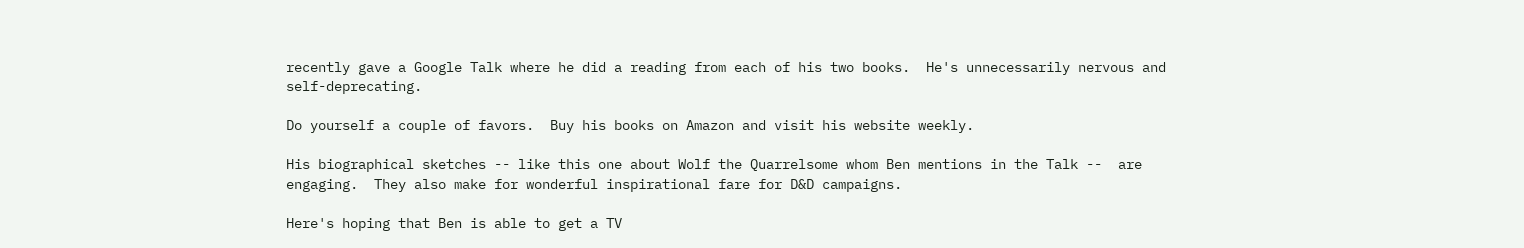recently gave a Google Talk where he did a reading from each of his two books.  He's unnecessarily nervous and self-deprecating.

Do yourself a couple of favors.  Buy his books on Amazon and visit his website weekly.

His biographical sketches -- like this one about Wolf the Quarrelsome whom Ben mentions in the Talk --  are engaging.  They also make for wonderful inspirational fare for D&D campaigns.

Here's hoping that Ben is able to get a TV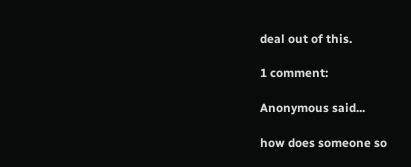deal out of this.

1 comment:

Anonymous said...

how does someone so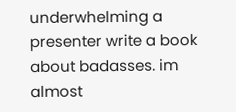underwhelming a presenter write a book about badasses. im almost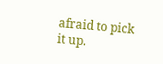afraid to pick it up.